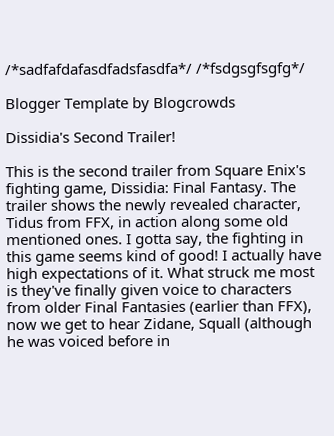/*sadfafdafasdfadsfasdfa*/ /*fsdgsgfsgfg*/

Blogger Template by Blogcrowds

Dissidia's Second Trailer!

This is the second trailer from Square Enix's fighting game, Dissidia: Final Fantasy. The trailer shows the newly revealed character, Tidus from FFX, in action along some old mentioned ones. I gotta say, the fighting in this game seems kind of good! I actually have high expectations of it. What struck me most is they've finally given voice to characters from older Final Fantasies (earlier than FFX), now we get to hear Zidane, Squall (although he was voiced before in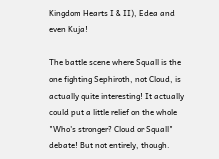Kingdom Hearts I & II), Edea and even Kuja!

The battle scene where Squall is the one fighting Sephiroth, not Cloud, is actually quite interesting! It actually could put a little relief on the whole "Who's stronger? Cloud or Squall" debate! But not entirely, though.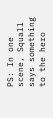PS: In one scene, Squall says something to the hero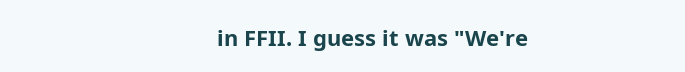in FFII. I guess it was "We're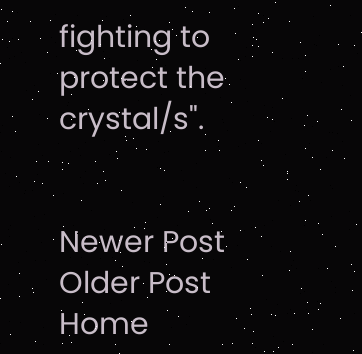fighting to protect the crystal/s".


Newer Post Older Post Home